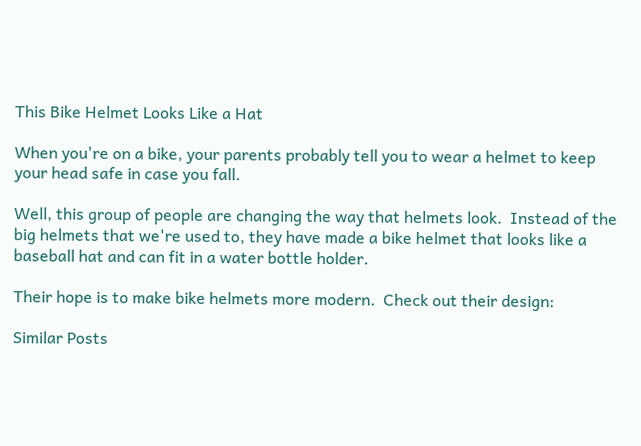This Bike Helmet Looks Like a Hat

When you're on a bike, your parents probably tell you to wear a helmet to keep your head safe in case you fall.

Well, this group of people are changing the way that helmets look.  Instead of the big helmets that we're used to, they have made a bike helmet that looks like a baseball hat and can fit in a water bottle holder.

Their hope is to make bike helmets more modern.  Check out their design:

Similar Posts